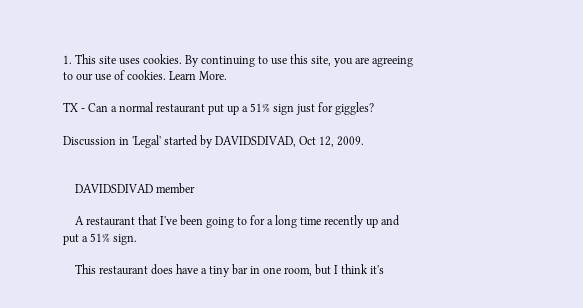1. This site uses cookies. By continuing to use this site, you are agreeing to our use of cookies. Learn More.

TX - Can a normal restaurant put up a 51% sign just for giggles?

Discussion in 'Legal' started by DAVIDSDIVAD, Oct 12, 2009.


    DAVIDSDIVAD member

    A restaurant that I've been going to for a long time recently up and put a 51% sign.

    This restaurant does have a tiny bar in one room, but I think it's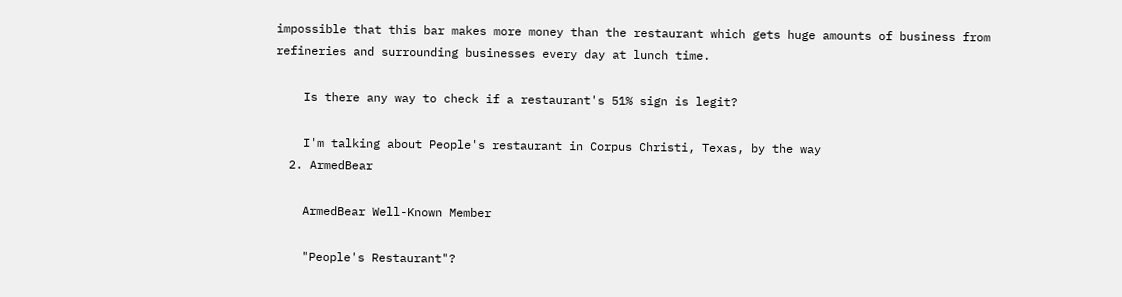impossible that this bar makes more money than the restaurant which gets huge amounts of business from refineries and surrounding businesses every day at lunch time.

    Is there any way to check if a restaurant's 51% sign is legit?

    I'm talking about People's restaurant in Corpus Christi, Texas, by the way
  2. ArmedBear

    ArmedBear Well-Known Member

    "People's Restaurant"?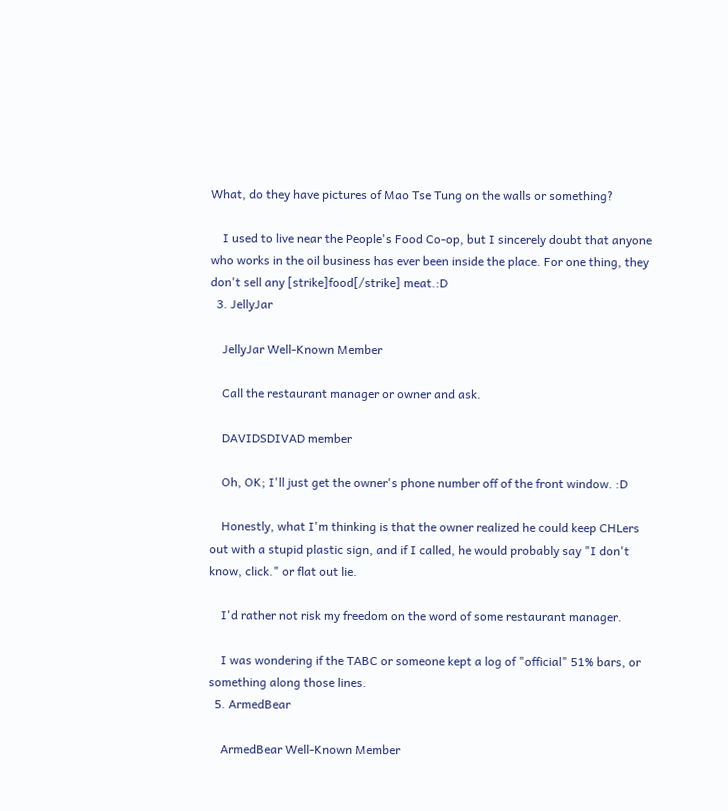What, do they have pictures of Mao Tse Tung on the walls or something?

    I used to live near the People's Food Co-op, but I sincerely doubt that anyone who works in the oil business has ever been inside the place. For one thing, they don't sell any [strike]food[/strike] meat.:D
  3. JellyJar

    JellyJar Well-Known Member

    Call the restaurant manager or owner and ask.

    DAVIDSDIVAD member

    Oh, OK; I'll just get the owner's phone number off of the front window. :D

    Honestly, what I'm thinking is that the owner realized he could keep CHLers out with a stupid plastic sign, and if I called, he would probably say "I don't know, click." or flat out lie.

    I'd rather not risk my freedom on the word of some restaurant manager.

    I was wondering if the TABC or someone kept a log of "official" 51% bars, or something along those lines.
  5. ArmedBear

    ArmedBear Well-Known Member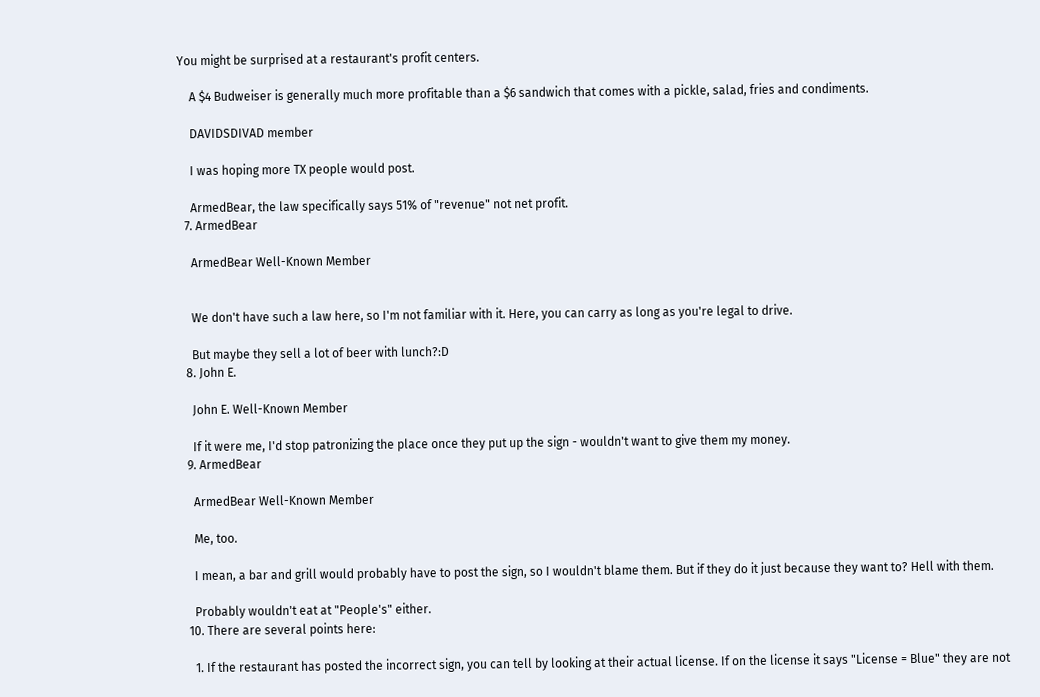You might be surprised at a restaurant's profit centers.

    A $4 Budweiser is generally much more profitable than a $6 sandwich that comes with a pickle, salad, fries and condiments.

    DAVIDSDIVAD member

    I was hoping more TX people would post.

    ArmedBear, the law specifically says 51% of "revenue" not net profit.
  7. ArmedBear

    ArmedBear Well-Known Member


    We don't have such a law here, so I'm not familiar with it. Here, you can carry as long as you're legal to drive.

    But maybe they sell a lot of beer with lunch?:D
  8. John E.

    John E. Well-Known Member

    If it were me, I'd stop patronizing the place once they put up the sign - wouldn't want to give them my money.
  9. ArmedBear

    ArmedBear Well-Known Member

    Me, too.

    I mean, a bar and grill would probably have to post the sign, so I wouldn't blame them. But if they do it just because they want to? Hell with them.

    Probably wouldn't eat at "People's" either.
  10. There are several points here:

    1. If the restaurant has posted the incorrect sign, you can tell by looking at their actual license. If on the license it says "License = Blue" they are not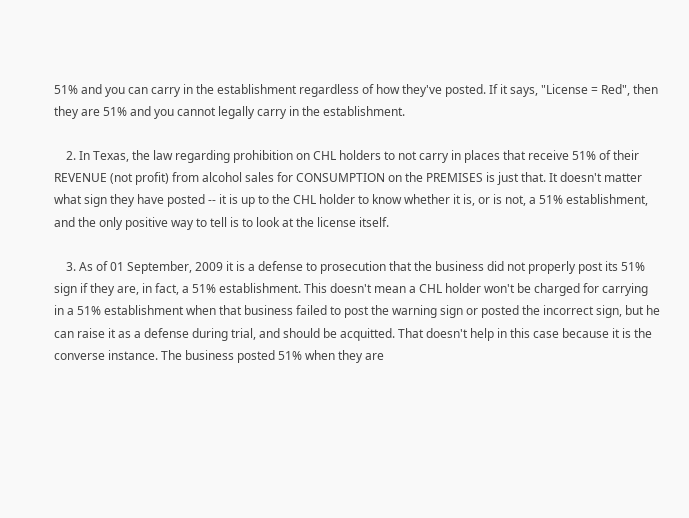51% and you can carry in the establishment regardless of how they've posted. If it says, "License = Red", then they are 51% and you cannot legally carry in the establishment.

    2. In Texas, the law regarding prohibition on CHL holders to not carry in places that receive 51% of their REVENUE (not profit) from alcohol sales for CONSUMPTION on the PREMISES is just that. It doesn't matter what sign they have posted -- it is up to the CHL holder to know whether it is, or is not, a 51% establishment, and the only positive way to tell is to look at the license itself.

    3. As of 01 September, 2009 it is a defense to prosecution that the business did not properly post its 51% sign if they are, in fact, a 51% establishment. This doesn't mean a CHL holder won't be charged for carrying in a 51% establishment when that business failed to post the warning sign or posted the incorrect sign, but he can raise it as a defense during trial, and should be acquitted. That doesn't help in this case because it is the converse instance. The business posted 51% when they are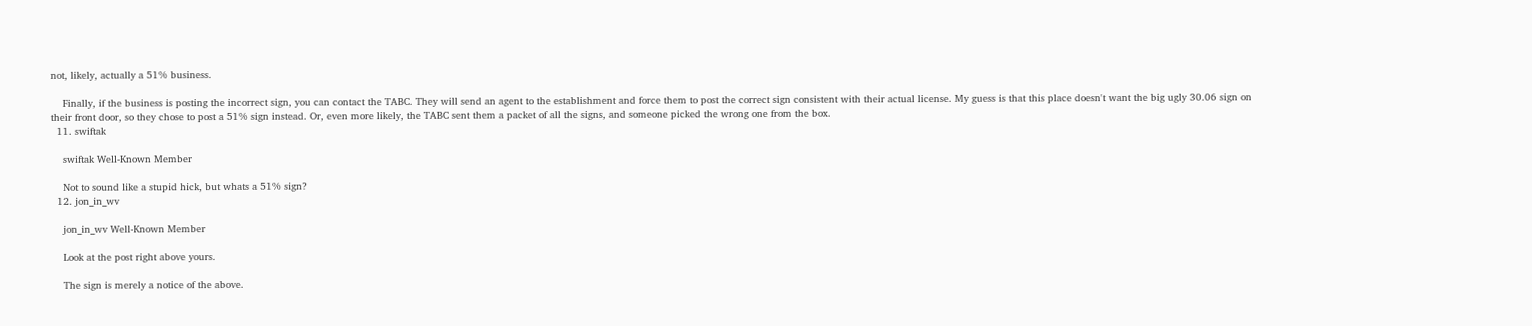not, likely, actually a 51% business.

    Finally, if the business is posting the incorrect sign, you can contact the TABC. They will send an agent to the establishment and force them to post the correct sign consistent with their actual license. My guess is that this place doesn't want the big ugly 30.06 sign on their front door, so they chose to post a 51% sign instead. Or, even more likely, the TABC sent them a packet of all the signs, and someone picked the wrong one from the box.
  11. swiftak

    swiftak Well-Known Member

    Not to sound like a stupid hick, but whats a 51% sign?
  12. jon_in_wv

    jon_in_wv Well-Known Member

    Look at the post right above yours.

    The sign is merely a notice of the above.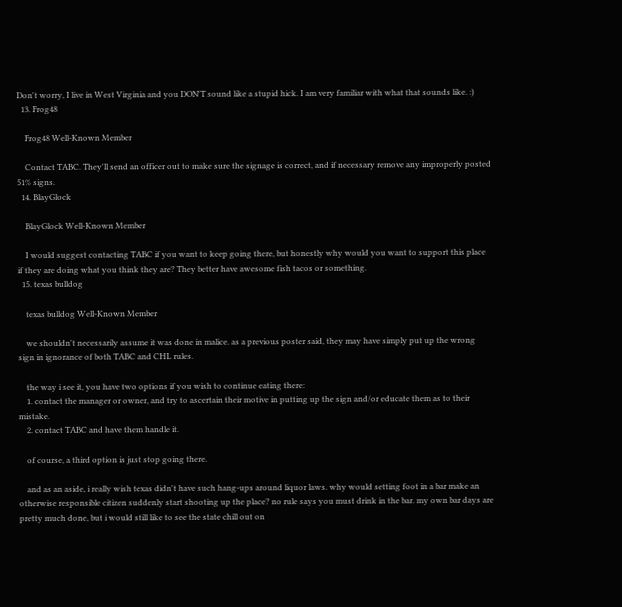Don't worry, I live in West Virginia and you DON'T sound like a stupid hick. I am very familiar with what that sounds like. :)
  13. Frog48

    Frog48 Well-Known Member

    Contact TABC. They'll send an officer out to make sure the signage is correct, and if necessary remove any improperly posted 51% signs.
  14. BlayGlock

    BlayGlock Well-Known Member

    I would suggest contacting TABC if you want to keep going there, but honestly why would you want to support this place if they are doing what you think they are? They better have awesome fish tacos or something.
  15. texas bulldog

    texas bulldog Well-Known Member

    we shouldn't necessarily assume it was done in malice. as a previous poster said, they may have simply put up the wrong sign in ignorance of both TABC and CHL rules.

    the way i see it, you have two options if you wish to continue eating there:
    1. contact the manager or owner, and try to ascertain their motive in putting up the sign and/or educate them as to their mistake.
    2. contact TABC and have them handle it.

    of course, a third option is just stop going there.

    and as an aside, i really wish texas didn't have such hang-ups around liquor laws. why would setting foot in a bar make an otherwise responsible citizen suddenly start shooting up the place? no rule says you must drink in the bar. my own bar days are pretty much done, but i would still like to see the state chill out on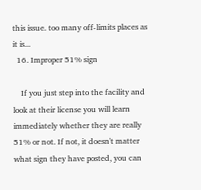this issue. too many off-limits places as it is...
  16. Improper 51% sign

    If you just step into the facility and look at their license you will learn immediately whether they are really 51% or not. If not, it doesn't matter what sign they have posted, you can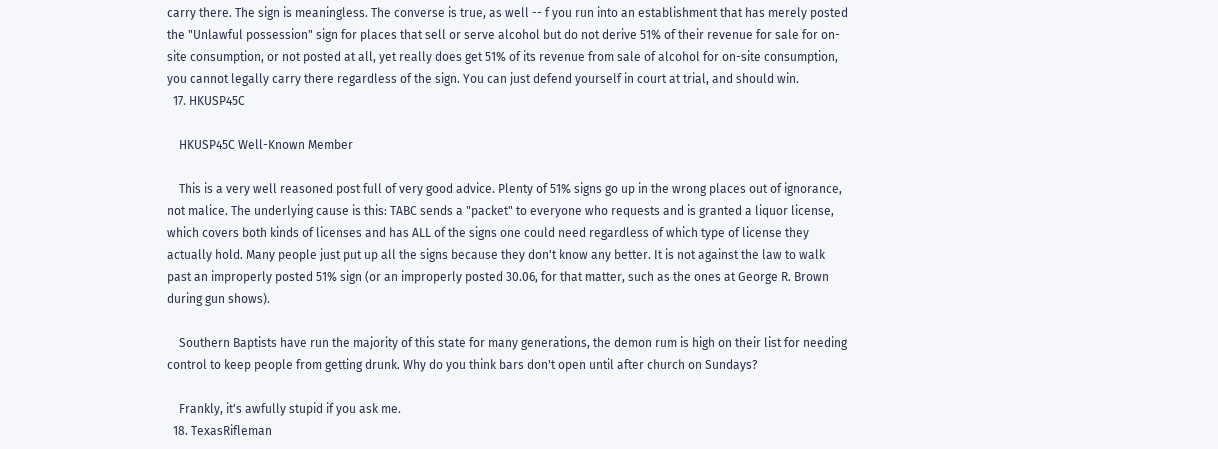carry there. The sign is meaningless. The converse is true, as well -- f you run into an establishment that has merely posted the "Unlawful possession" sign for places that sell or serve alcohol but do not derive 51% of their revenue for sale for on-site consumption, or not posted at all, yet really does get 51% of its revenue from sale of alcohol for on-site consumption, you cannot legally carry there regardless of the sign. You can just defend yourself in court at trial, and should win.
  17. HKUSP45C

    HKUSP45C Well-Known Member

    This is a very well reasoned post full of very good advice. Plenty of 51% signs go up in the wrong places out of ignorance, not malice. The underlying cause is this: TABC sends a "packet" to everyone who requests and is granted a liquor license, which covers both kinds of licenses and has ALL of the signs one could need regardless of which type of license they actually hold. Many people just put up all the signs because they don't know any better. It is not against the law to walk past an improperly posted 51% sign (or an improperly posted 30.06, for that matter, such as the ones at George R. Brown during gun shows).

    Southern Baptists have run the majority of this state for many generations, the demon rum is high on their list for needing control to keep people from getting drunk. Why do you think bars don't open until after church on Sundays?

    Frankly, it's awfully stupid if you ask me.
  18. TexasRifleman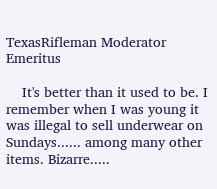TexasRifleman Moderator Emeritus

    It's better than it used to be. I remember when I was young it was illegal to sell underwear on Sundays...... among many other items. Bizarre.....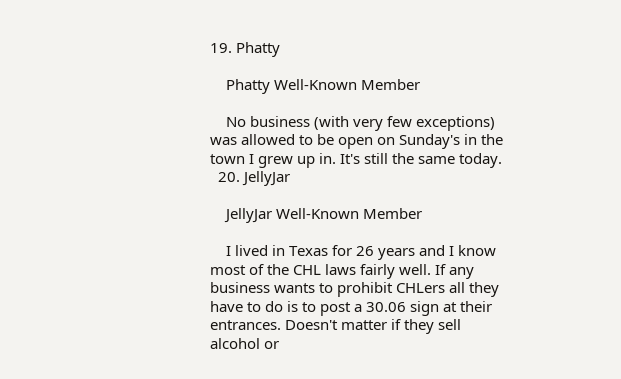19. Phatty

    Phatty Well-Known Member

    No business (with very few exceptions) was allowed to be open on Sunday's in the town I grew up in. It's still the same today.
  20. JellyJar

    JellyJar Well-Known Member

    I lived in Texas for 26 years and I know most of the CHL laws fairly well. If any business wants to prohibit CHLers all they have to do is to post a 30.06 sign at their entrances. Doesn't matter if they sell alcohol or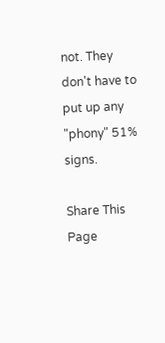not. They don't have to put up any "phony" 51% signs.

Share This Page